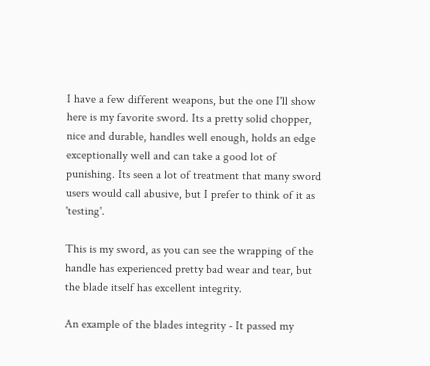I have a few different weapons, but the one I'll show here is my favorite sword. Its a pretty solid chopper, nice and durable, handles well enough, holds an edge exceptionally well and can take a good lot of punishing. Its seen a lot of treatment that many sword users would call abusive, but I prefer to think of it as 'testing'.

This is my sword, as you can see the wrapping of the handle has experienced pretty bad wear and tear, but the blade itself has excellent integrity.

An example of the blades integrity - It passed my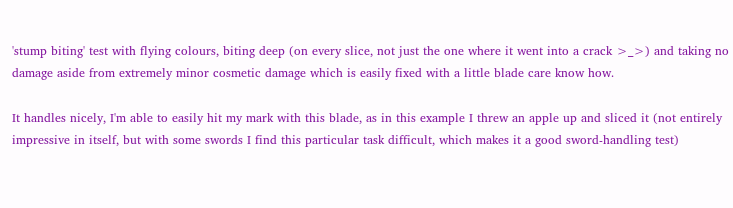'stump biting' test with flying colours, biting deep (on every slice, not just the one where it went into a crack >_>) and taking no damage aside from extremely minor cosmetic damage which is easily fixed with a little blade care know how.

It handles nicely, I'm able to easily hit my mark with this blade, as in this example I threw an apple up and sliced it (not entirely impressive in itself, but with some swords I find this particular task difficult, which makes it a good sword-handling test)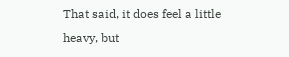That said, it does feel a little heavy, but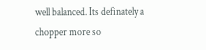well balanced. Its definately a chopper more so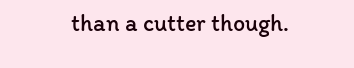than a cutter though.